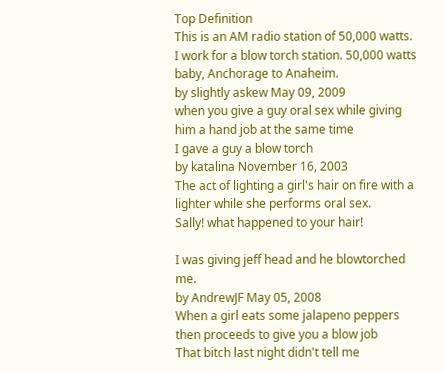Top Definition
This is an AM radio station of 50,000 watts.
I work for a blow torch station. 50,000 watts baby, Anchorage to Anaheim.
by slightly askew May 09, 2009
when you give a guy oral sex while giving him a hand job at the same time
I gave a guy a blow torch
by katalina November 16, 2003
The act of lighting a girl's hair on fire with a lighter while she performs oral sex.
Sally! what happened to your hair!

I was giving jeff head and he blowtorched me.
by AndrewJF May 05, 2008
When a girl eats some jalapeno peppers then proceeds to give you a blow job
That bitch last night didn't tell me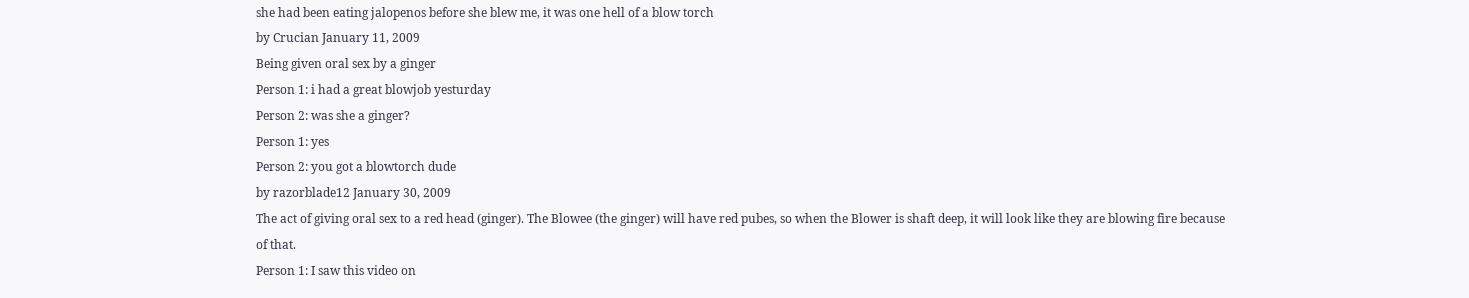she had been eating jalopenos before she blew me, it was one hell of a blow torch
by Crucian January 11, 2009
Being given oral sex by a ginger
Person 1: i had a great blowjob yesturday
Person 2: was she a ginger?
Person 1: yes
Person 2: you got a blowtorch dude
by razorblade12 January 30, 2009
The act of giving oral sex to a red head (ginger). The Blowee (the ginger) will have red pubes, so when the Blower is shaft deep, it will look like they are blowing fire because of that.
Person 1: I saw this video on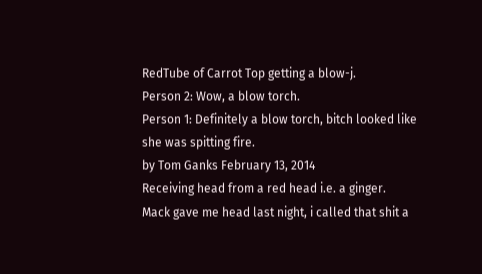RedTube of Carrot Top getting a blow-j.
Person 2: Wow, a blow torch.
Person 1: Definitely a blow torch, bitch looked like she was spitting fire.
by Tom Ganks February 13, 2014
Receiving head from a red head i.e. a ginger.
Mack gave me head last night, i called that shit a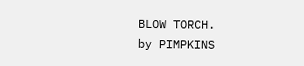BLOW TORCH.
by PIMPKINS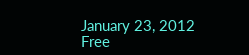January 23, 2012
Free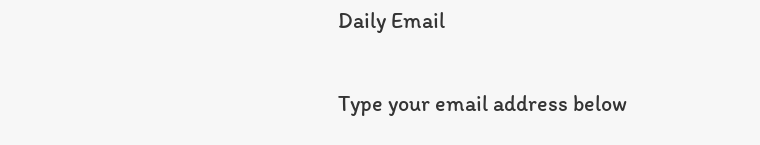Daily Email

Type your email address below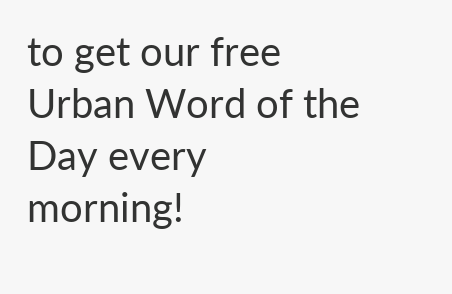to get our free Urban Word of the Day every morning!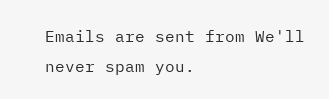Emails are sent from We'll never spam you.